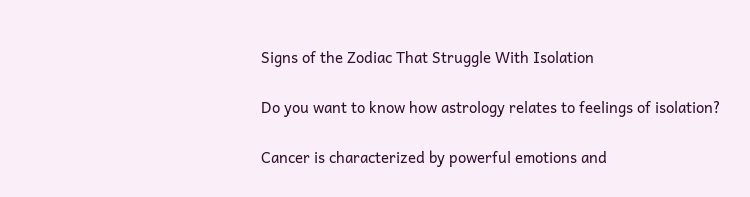Signs of the Zodiac That Struggle With Isolation

Do you want to know how astrology relates to feelings of isolation?

Cancer is characterized by powerful emotions and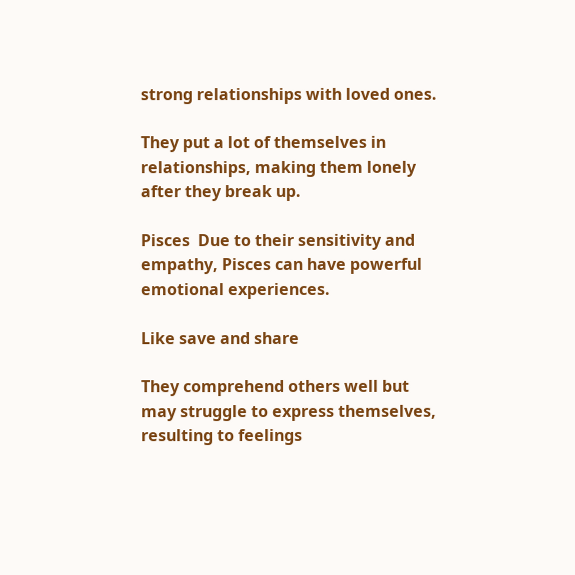strong relationships with loved ones.

They put a lot of themselves in relationships, making them lonely after they break up.

Pisces  Due to their sensitivity and empathy, Pisces can have powerful emotional experiences.

Like save and share

They comprehend others well but may struggle to express themselves, resulting to feelings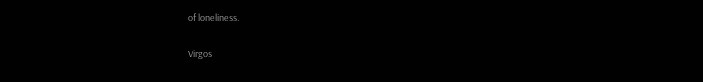of loneliness.

Virgos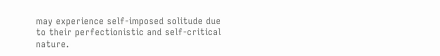may experience self-imposed solitude due to their perfectionistic and self-critical nature.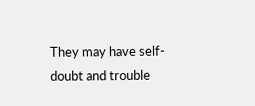They may have self-doubt and trouble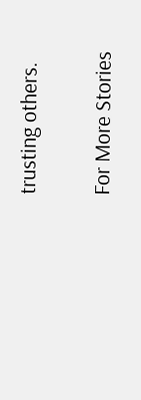trusting others.

For More Stories